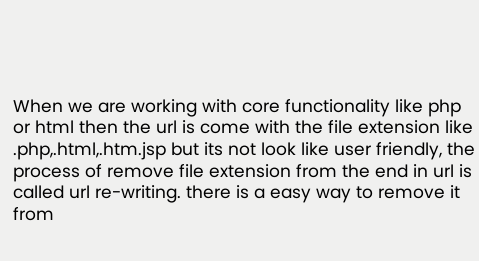When we are working with core functionality like php or html then the url is come with the file extension like .php,.html,.htm.jsp but its not look like user friendly, the process of remove file extension from the end in url is called url re-writing. there is a easy way to remove it from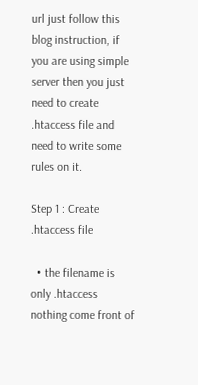url just follow this blog instruction, if you are using simple server then you just need to create .htaccess file and need to write some  rules on it.

Step 1 : Create .htaccess file

  • the filename is only .htaccess nothing come front of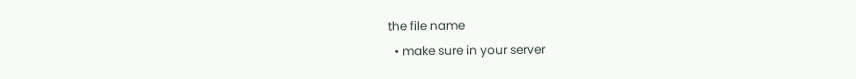the file name
  • make sure in your server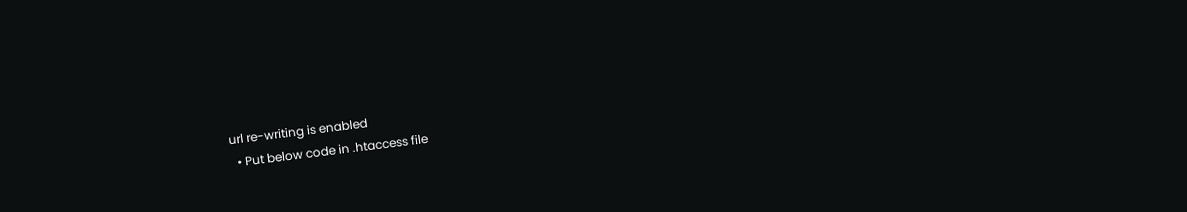url re-writing is enabled
  • Put below code in .htaccess file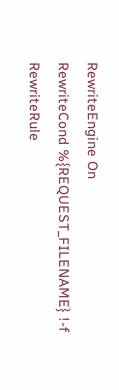RewriteEngine On
RewriteCond %{REQUEST_FILENAME} !-f
RewriteRule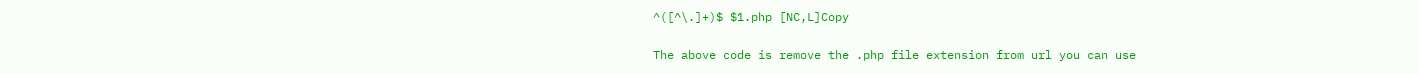^([^\.]+)$ $1.php [NC,L]Copy

The above code is remove the .php file extension from url you can use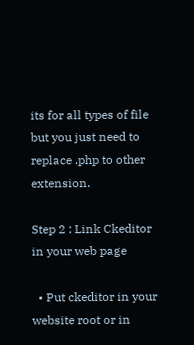its for all types of file but you just need to replace .php to other extension.

Step 2 : Link Ckeditor in your web page

  • Put ckeditor in your website root or in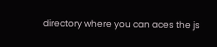directory where you can aces the js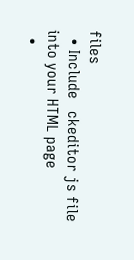files
  • Include   ckeditor js file into your HTML page
  •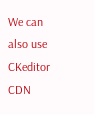We can also use CKeditor CDN